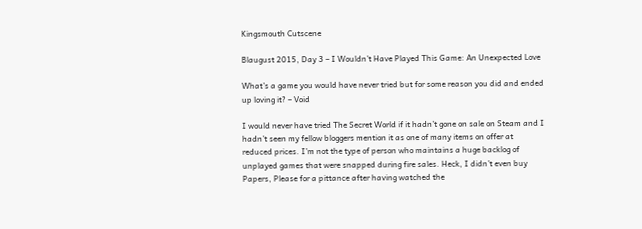Kingsmouth Cutscene

Blaugust 2015, Day 3 – I Wouldn’t Have Played This Game: An Unexpected Love

What’s a game you would have never tried but for some reason you did and ended up loving it? – Void

I would never have tried The Secret World if it hadn’t gone on sale on Steam and I hadn’t seen my fellow bloggers mention it as one of many items on offer at reduced prices. I’m not the type of person who maintains a huge backlog of unplayed games that were snapped during fire sales. Heck, I didn’t even buy Papers, Please for a pittance after having watched the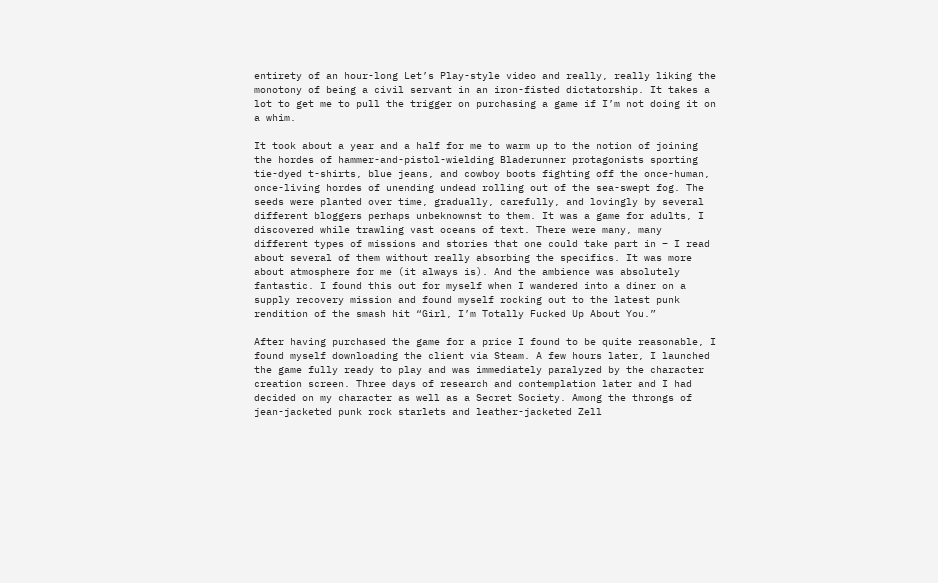entirety of an hour-long Let’s Play-style video and really, really liking the monotony of being a civil servant in an iron-fisted dictatorship. It takes a lot to get me to pull the trigger on purchasing a game if I’m not doing it on a whim.

It took about a year and a half for me to warm up to the notion of joining the hordes of hammer-and-pistol-wielding Bladerunner protagonists sporting tie-dyed t-shirts, blue jeans, and cowboy boots fighting off the once-human, once-living hordes of unending undead rolling out of the sea-swept fog. The seeds were planted over time, gradually, carefully, and lovingly by several different bloggers perhaps unbeknownst to them. It was a game for adults, I discovered while trawling vast oceans of text. There were many, many different types of missions and stories that one could take part in – I read about several of them without really absorbing the specifics. It was more about atmosphere for me (it always is). And the ambience was absolutely fantastic. I found this out for myself when I wandered into a diner on a supply recovery mission and found myself rocking out to the latest punk rendition of the smash hit “Girl, I’m Totally Fucked Up About You.”

After having purchased the game for a price I found to be quite reasonable, I found myself downloading the client via Steam. A few hours later, I launched the game fully ready to play and was immediately paralyzed by the character creation screen. Three days of research and contemplation later and I had decided on my character as well as a Secret Society. Among the throngs of jean-jacketed punk rock starlets and leather-jacketed Zell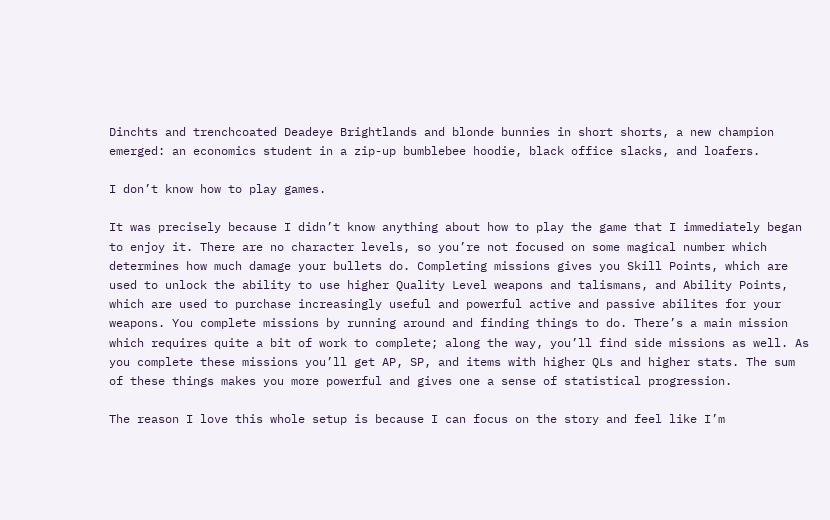Dinchts and trenchcoated Deadeye Brightlands and blonde bunnies in short shorts, a new champion emerged: an economics student in a zip-up bumblebee hoodie, black office slacks, and loafers.

I don’t know how to play games.

It was precisely because I didn’t know anything about how to play the game that I immediately began to enjoy it. There are no character levels, so you’re not focused on some magical number which determines how much damage your bullets do. Completing missions gives you Skill Points, which are used to unlock the ability to use higher Quality Level weapons and talismans, and Ability Points, which are used to purchase increasingly useful and powerful active and passive abilites for your weapons. You complete missions by running around and finding things to do. There’s a main mission which requires quite a bit of work to complete; along the way, you’ll find side missions as well. As you complete these missions you’ll get AP, SP, and items with higher QLs and higher stats. The sum of these things makes you more powerful and gives one a sense of statistical progression.

The reason I love this whole setup is because I can focus on the story and feel like I’m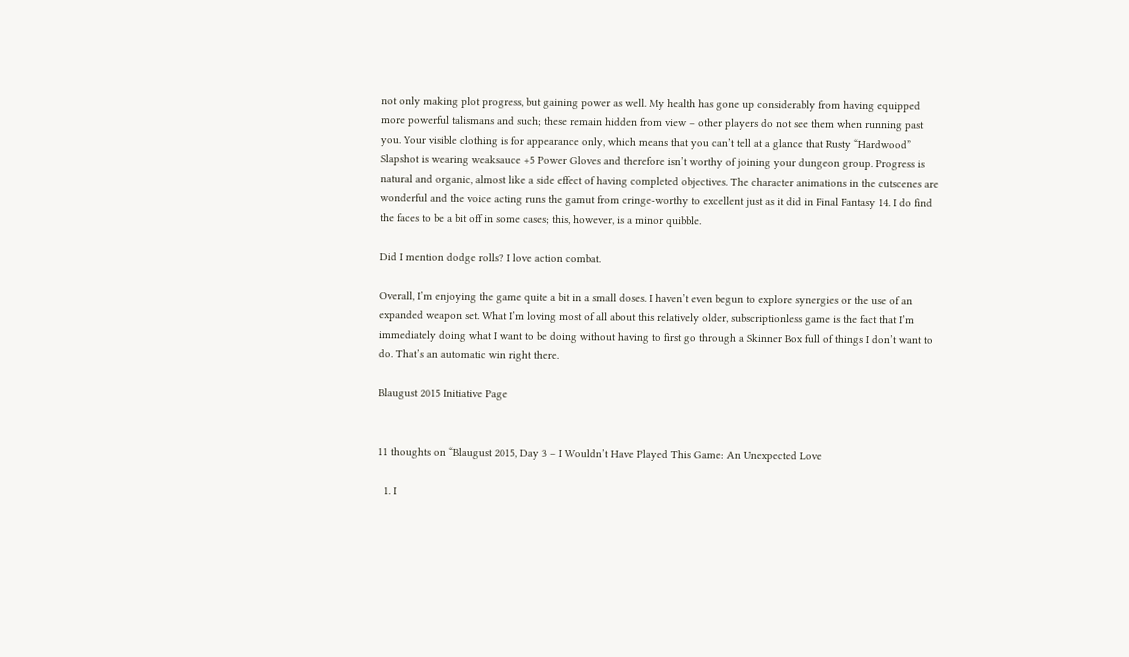not only making plot progress, but gaining power as well. My health has gone up considerably from having equipped more powerful talismans and such; these remain hidden from view – other players do not see them when running past you. Your visible clothing is for appearance only, which means that you can’t tell at a glance that Rusty “Hardwood” Slapshot is wearing weaksauce +5 Power Gloves and therefore isn’t worthy of joining your dungeon group. Progress is natural and organic, almost like a side effect of having completed objectives. The character animations in the cutscenes are wonderful and the voice acting runs the gamut from cringe-worthy to excellent just as it did in Final Fantasy 14. I do find the faces to be a bit off in some cases; this, however, is a minor quibble.

Did I mention dodge rolls? I love action combat.

Overall, I’m enjoying the game quite a bit in a small doses. I haven’t even begun to explore synergies or the use of an expanded weapon set. What I’m loving most of all about this relatively older, subscriptionless game is the fact that I’m immediately doing what I want to be doing without having to first go through a Skinner Box full of things I don’t want to do. That’s an automatic win right there.

Blaugust 2015 Initiative Page


11 thoughts on “Blaugust 2015, Day 3 – I Wouldn’t Have Played This Game: An Unexpected Love

  1. I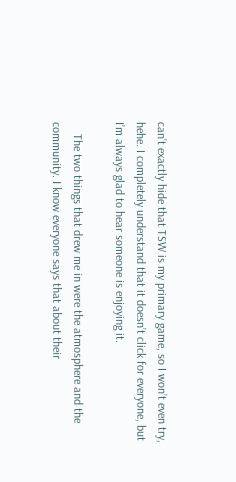can’t exactly hide that TSW is my primary game, so I won’t even try, hehe. I completely understand that it doesn’t click for everyone, but I’m always glad to hear someone is enjoying it.

    The two things that drew me in were the atmosphere and the community. I know everyone says that about their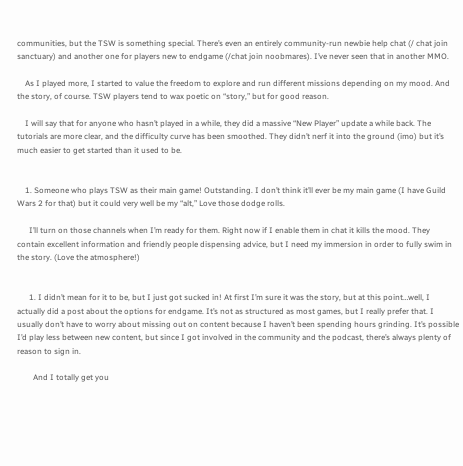communities, but the TSW is something special. There’s even an entirely community-run newbie help chat (/ chat join sanctuary) and another one for players new to endgame (/chat join noobmares). I’ve never seen that in another MMO.

    As I played more, I started to value the freedom to explore and run different missions depending on my mood. And the story, of course. TSW players tend to wax poetic on “story,” but for good reason.

    I will say that for anyone who hasn’t played in a while, they did a massive “New Player” update a while back. The tutorials are more clear, and the difficulty curve has been smoothed. They didn’t nerf it into the ground (imo) but it’s much easier to get started than it used to be.


    1. Someone who plays TSW as their main game! Outstanding. I don’t think it’ll ever be my main game (I have Guild Wars 2 for that) but it could very well be my “alt,” Love those dodge rolls.

      I’ll turn on those channels when I’m ready for them. Right now if I enable them in chat it kills the mood. They contain excellent information and friendly people dispensing advice, but I need my immersion in order to fully swim in the story. (Love the atmosphere!)


      1. I didn’t mean for it to be, but I just got sucked in! At first I’m sure it was the story, but at this point…well, I actually did a post about the options for endgame. It’s not as structured as most games, but I really prefer that. I usually don’t have to worry about missing out on content because I haven’t been spending hours grinding. It’s possible I’d play less between new content, but since I got involved in the community and the podcast, there’s always plenty of reason to sign in.

        And I totally get you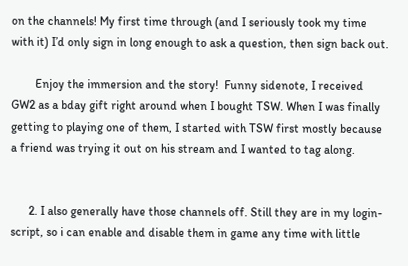on the channels! My first time through (and I seriously took my time with it) I’d only sign in long enough to ask a question, then sign back out.

        Enjoy the immersion and the story!  Funny sidenote, I received GW2 as a bday gift right around when I bought TSW. When I was finally getting to playing one of them, I started with TSW first mostly because a friend was trying it out on his stream and I wanted to tag along.


      2. I also generally have those channels off. Still they are in my login-script, so i can enable and disable them in game any time with little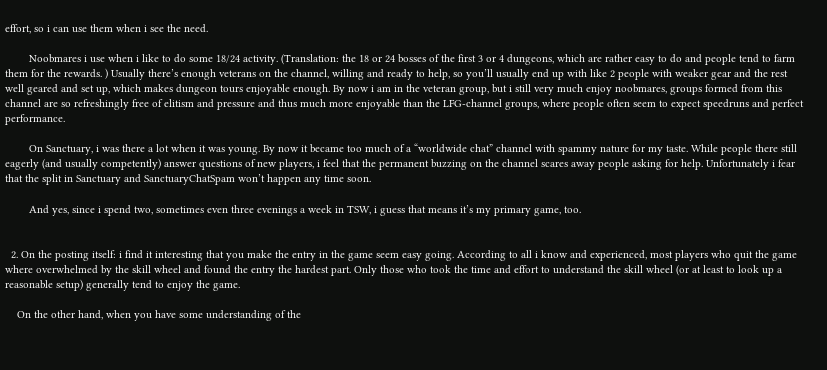effort, so i can use them when i see the need.

        Noobmares i use when i like to do some 18/24 activity. (Translation: the 18 or 24 bosses of the first 3 or 4 dungeons, which are rather easy to do and people tend to farm them for the rewards. ) Usually there’s enough veterans on the channel, willing and ready to help, so you’ll usually end up with like 2 people with weaker gear and the rest well geared and set up, which makes dungeon tours enjoyable enough. By now i am in the veteran group, but i still very much enjoy noobmares, groups formed from this channel are so refreshingly free of elitism and pressure and thus much more enjoyable than the LFG-channel groups, where people often seem to expect speedruns and perfect performance.

        On Sanctuary, i was there a lot when it was young. By now it became too much of a “worldwide chat” channel with spammy nature for my taste. While people there still eagerly (and usually competently) answer questions of new players, i feel that the permanent buzzing on the channel scares away people asking for help. Unfortunately i fear that the split in Sanctuary and SanctuaryChatSpam won’t happen any time soon.

        And yes, since i spend two, sometimes even three evenings a week in TSW, i guess that means it’s my primary game, too.


  2. On the posting itself: i find it interesting that you make the entry in the game seem easy going. According to all i know and experienced, most players who quit the game where overwhelmed by the skill wheel and found the entry the hardest part. Only those who took the time and effort to understand the skill wheel (or at least to look up a reasonable setup) generally tend to enjoy the game.

    On the other hand, when you have some understanding of the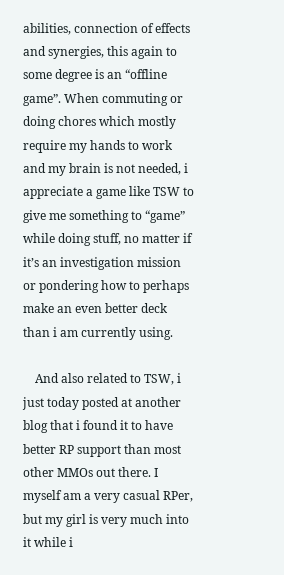abilities, connection of effects and synergies, this again to some degree is an “offline game”. When commuting or doing chores which mostly require my hands to work and my brain is not needed, i appreciate a game like TSW to give me something to “game” while doing stuff, no matter if it’s an investigation mission or pondering how to perhaps make an even better deck than i am currently using.

    And also related to TSW, i just today posted at another blog that i found it to have better RP support than most other MMOs out there. I myself am a very casual RPer, but my girl is very much into it while i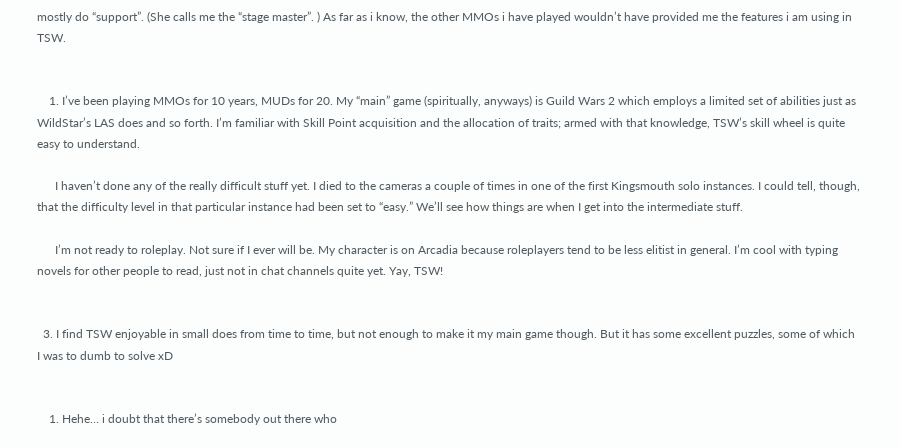mostly do “support”. (She calls me the “stage master”. ) As far as i know, the other MMOs i have played wouldn’t have provided me the features i am using in TSW.


    1. I’ve been playing MMOs for 10 years, MUDs for 20. My “main” game (spiritually, anyways) is Guild Wars 2 which employs a limited set of abilities just as WildStar’s LAS does and so forth. I’m familiar with Skill Point acquisition and the allocation of traits; armed with that knowledge, TSW’s skill wheel is quite easy to understand.

      I haven’t done any of the really difficult stuff yet. I died to the cameras a couple of times in one of the first Kingsmouth solo instances. I could tell, though, that the difficulty level in that particular instance had been set to “easy.” We’ll see how things are when I get into the intermediate stuff.

      I’m not ready to roleplay. Not sure if I ever will be. My character is on Arcadia because roleplayers tend to be less elitist in general. I’m cool with typing novels for other people to read, just not in chat channels quite yet. Yay, TSW!


  3. I find TSW enjoyable in small does from time to time, but not enough to make it my main game though. But it has some excellent puzzles, some of which I was to dumb to solve xD


    1. Hehe… i doubt that there’s somebody out there who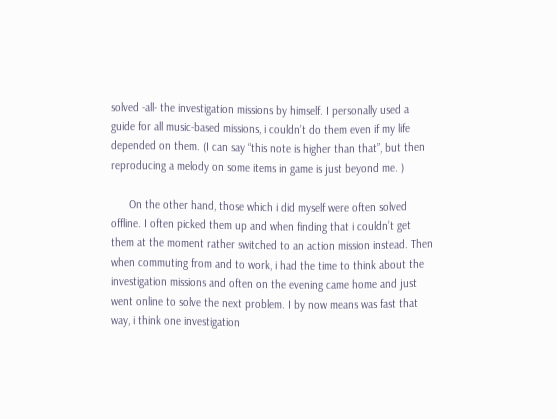solved -all- the investigation missions by himself. I personally used a guide for all music-based missions, i couldn’t do them even if my life depended on them. (I can say “this note is higher than that”, but then reproducing a melody on some items in game is just beyond me. )

      On the other hand, those which i did myself were often solved offline. I often picked them up and when finding that i couldn’t get them at the moment rather switched to an action mission instead. Then when commuting from and to work, i had the time to think about the investigation missions and often on the evening came home and just went online to solve the next problem. I by now means was fast that way, i think one investigation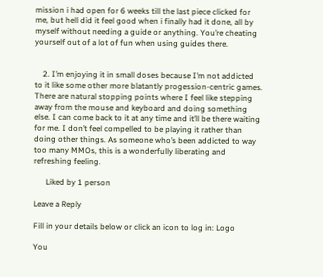mission i had open for 6 weeks till the last piece clicked for me, but hell did it feel good when i finally had it done, all by myself without needing a guide or anything. You’re cheating yourself out of a lot of fun when using guides there.


    2. I’m enjoying it in small doses because I’m not addicted to it like some other more blatantly progession-centric games. There are natural stopping points where I feel like stepping away from the mouse and keyboard and doing something else. I can come back to it at any time and it’ll be there waiting for me. I don’t feel compelled to be playing it rather than doing other things. As someone who’s been addicted to way too many MMOs, this is a wonderfully liberating and refreshing feeling.

      Liked by 1 person

Leave a Reply

Fill in your details below or click an icon to log in: Logo

You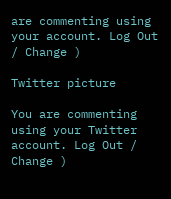are commenting using your account. Log Out / Change )

Twitter picture

You are commenting using your Twitter account. Log Out / Change )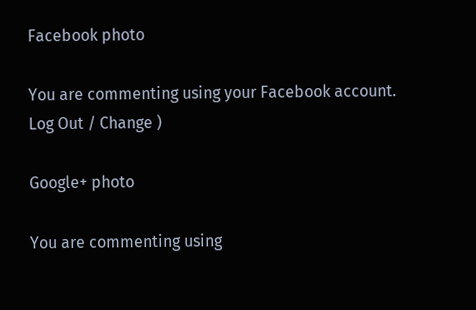Facebook photo

You are commenting using your Facebook account. Log Out / Change )

Google+ photo

You are commenting using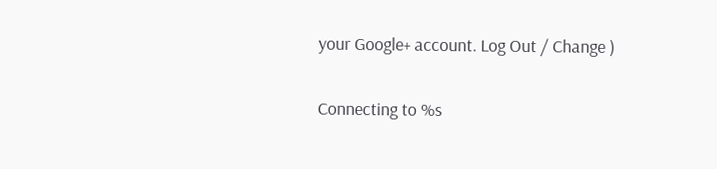your Google+ account. Log Out / Change )

Connecting to %s